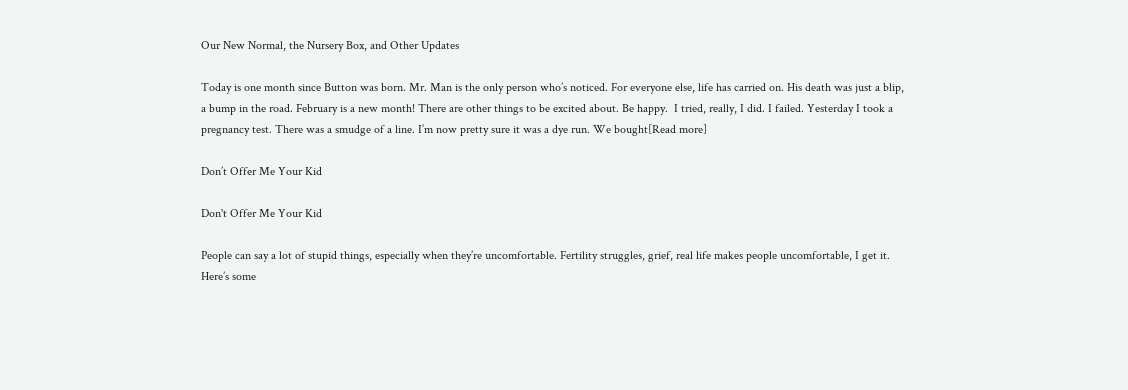Our New Normal, the Nursery Box, and Other Updates

Today is one month since Button was born. Mr. Man is the only person who’s noticed. For everyone else, life has carried on. His death was just a blip, a bump in the road. February is a new month! There are other things to be excited about. Be happy.  I tried, really, I did. I failed. Yesterday I took a pregnancy test. There was a smudge of a line. I’m now pretty sure it was a dye run. We bought[Read more]

Don’t Offer Me Your Kid

Don't Offer Me Your Kid

People can say a lot of stupid things, especially when they’re uncomfortable. Fertility struggles, grief, real life makes people uncomfortable, I get it. Here’s some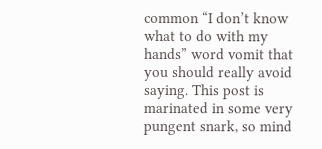common “I don’t know what to do with my hands” word vomit that you should really avoid saying. This post is marinated in some very pungent snark, so mind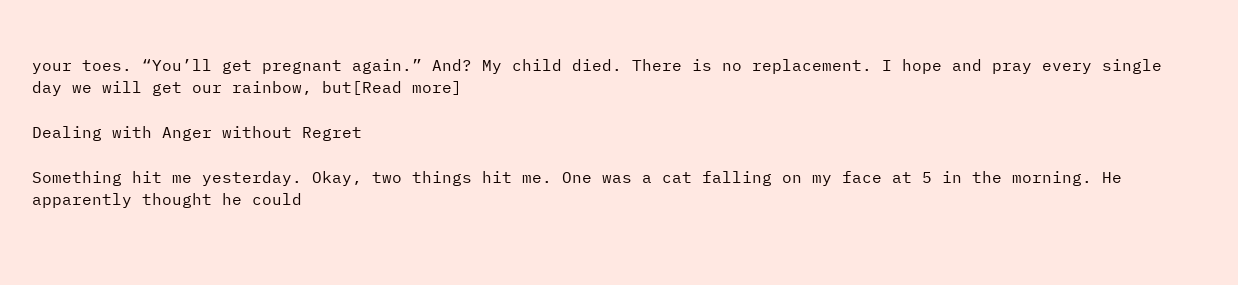your toes. “You’ll get pregnant again.” And? My child died. There is no replacement. I hope and pray every single day we will get our rainbow, but[Read more]

Dealing with Anger without Regret

Something hit me yesterday. Okay, two things hit me. One was a cat falling on my face at 5 in the morning. He apparently thought he could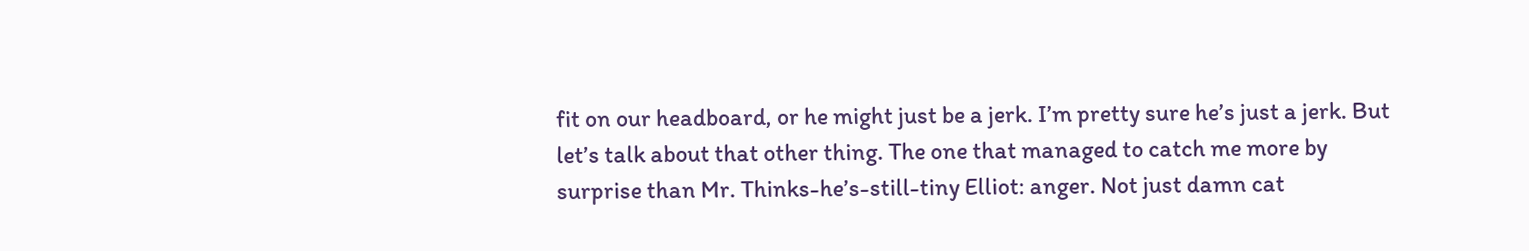fit on our headboard, or he might just be a jerk. I’m pretty sure he’s just a jerk. But let’s talk about that other thing. The one that managed to catch me more by surprise than Mr. Thinks-he’s-still-tiny Elliot: anger. Not just damn cat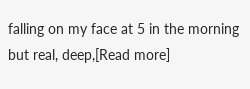falling on my face at 5 in the morning but real, deep,[Read more]